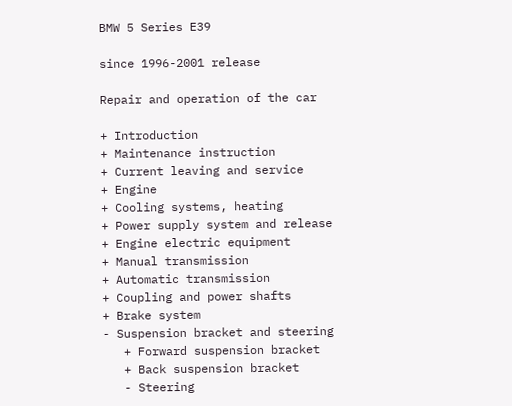BMW 5 Series E39

since 1996-2001 release

Repair and operation of the car

+ Introduction
+ Maintenance instruction
+ Current leaving and service
+ Engine
+ Cooling systems, heating
+ Power supply system and release
+ Engine electric equipment
+ Manual transmission
+ Automatic transmission
+ Coupling and power shafts
+ Brake system
- Suspension bracket and steering
   + Forward suspension bracket
   + Back suspension bracket
   - Steering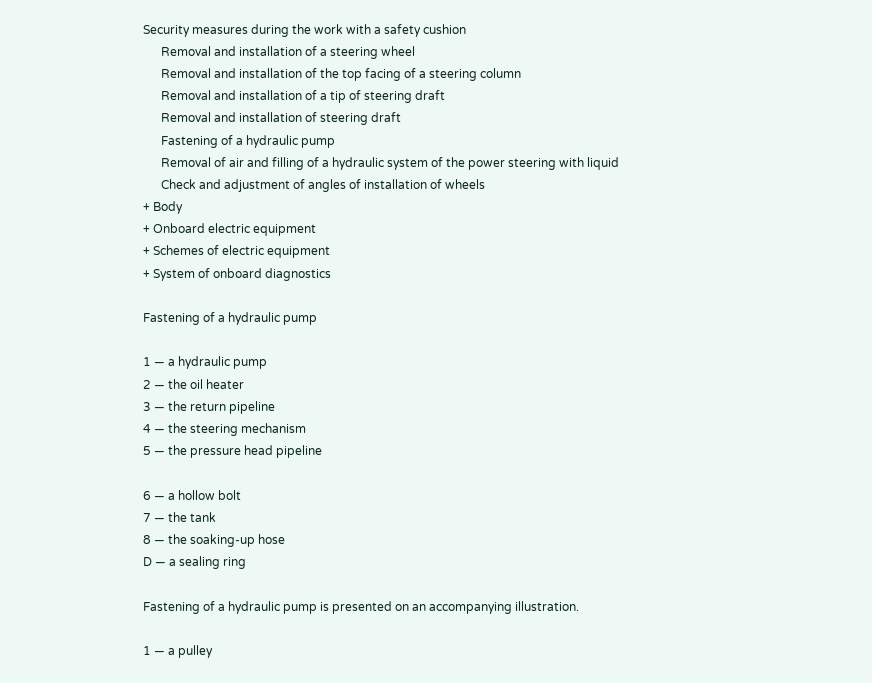Security measures during the work with a safety cushion
      Removal and installation of a steering wheel
      Removal and installation of the top facing of a steering column
      Removal and installation of a tip of steering draft
      Removal and installation of steering draft
      Fastening of a hydraulic pump
      Removal of air and filling of a hydraulic system of the power steering with liquid
      Check and adjustment of angles of installation of wheels
+ Body
+ Onboard electric equipment
+ Schemes of electric equipment
+ System of onboard diagnostics

Fastening of a hydraulic pump

1 — a hydraulic pump
2 — the oil heater
3 — the return pipeline
4 — the steering mechanism
5 — the pressure head pipeline

6 — a hollow bolt
7 — the tank
8 — the soaking-up hose
D — a sealing ring

Fastening of a hydraulic pump is presented on an accompanying illustration.

1 — a pulley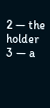2 — the holder
3 — a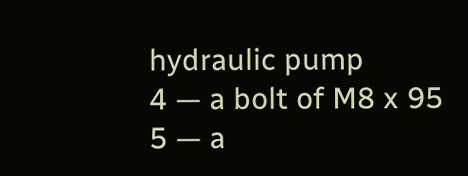hydraulic pump
4 — a bolt of M8 x 95
5 — a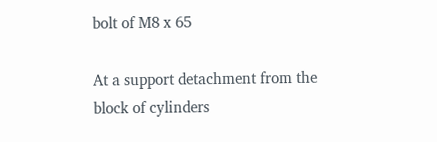bolt of M8 x 65

At a support detachment from the block of cylinders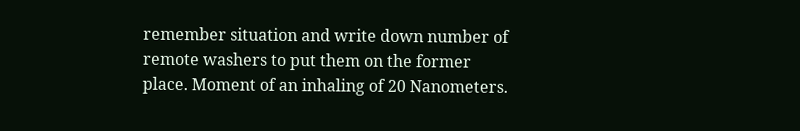remember situation and write down number of remote washers to put them on the former place. Moment of an inhaling of 20 Nanometers.